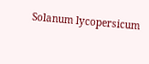Solanum lycopersicum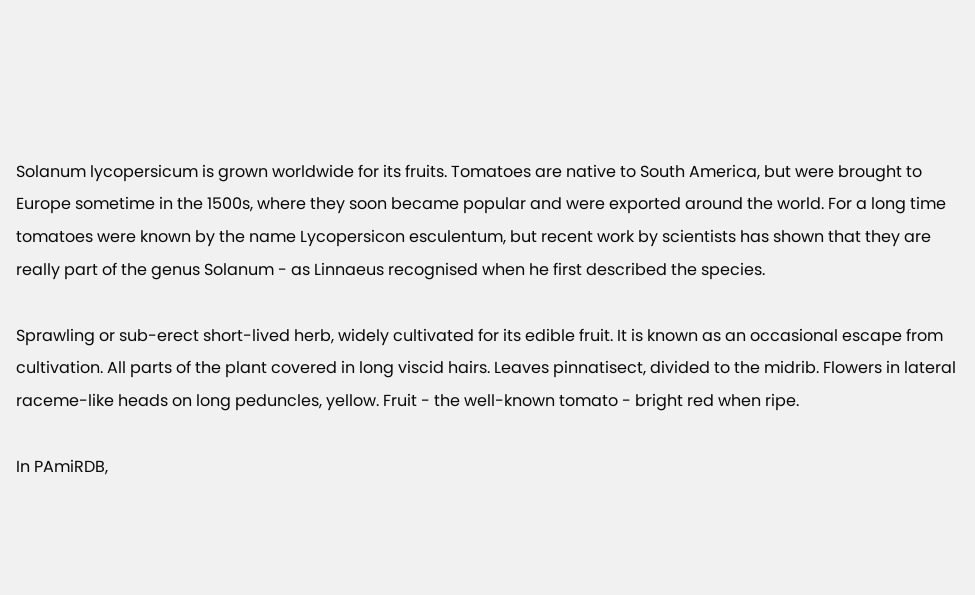Solanum lycopersicum is grown worldwide for its fruits. Tomatoes are native to South America, but were brought to Europe sometime in the 1500s, where they soon became popular and were exported around the world. For a long time tomatoes were known by the name Lycopersicon esculentum, but recent work by scientists has shown that they are really part of the genus Solanum - as Linnaeus recognised when he first described the species.

Sprawling or sub-erect short-lived herb, widely cultivated for its edible fruit. It is known as an occasional escape from cultivation. All parts of the plant covered in long viscid hairs. Leaves pinnatisect, divided to the midrib. Flowers in lateral raceme-like heads on long peduncles, yellow. Fruit - the well-known tomato - bright red when ripe.

In PAmiRDB,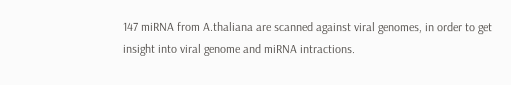147 miRNA from A.thaliana are scanned against viral genomes, in order to get insight into viral genome and miRNA intractions.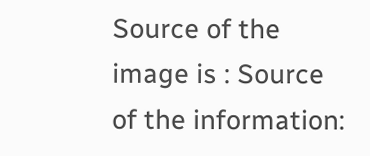Source of the image is : Source of the information: